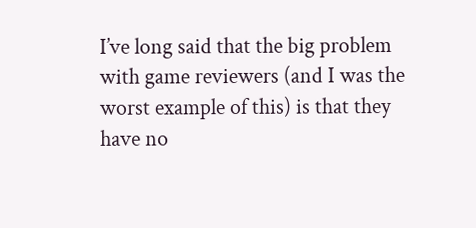I’ve long said that the big problem with game reviewers (and I was the worst example of this) is that they have no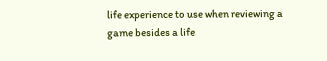life experience to use when reviewing a game besides a life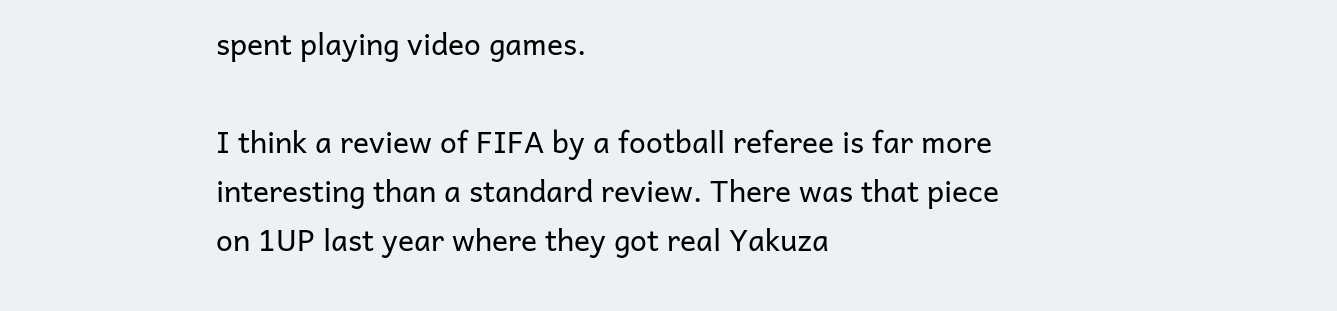spent playing video games.

I think a review of FIFA by a football referee is far more interesting than a standard review. There was that piece on 1UP last year where they got real Yakuza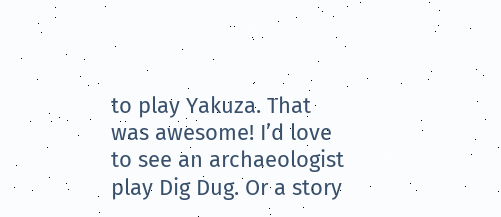to play Yakuza. That was awesome! I’d love to see an archaeologist play Dig Dug. Or a story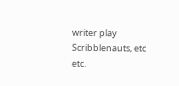writer play Scribblenauts, etc etc.